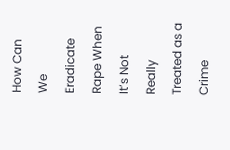How Can We Eradicate Rape When It’s Not Really Treated as a Crime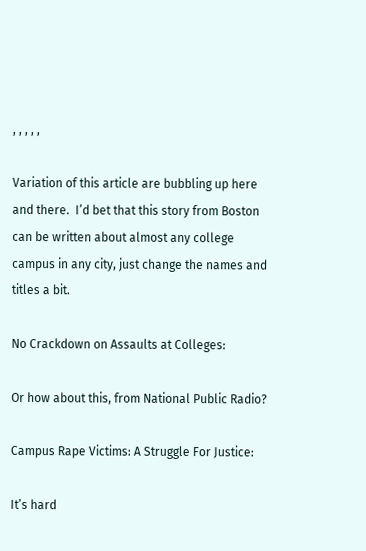, , , , ,

Variation of this article are bubbling up here and there.  I’d bet that this story from Boston can be written about almost any college campus in any city, just change the names and titles a bit.

No Crackdown on Assaults at Colleges:

Or how about this, from National Public Radio?

Campus Rape Victims: A Struggle For Justice:

It’s hard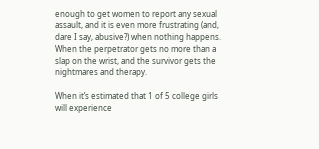enough to get women to report any sexual assault, and it is even more frustrating (and, dare I say, abusive?) when nothing happens.  When the perpetrator gets no more than a slap on the wrist, and the survivor gets the nightmares and therapy.

When it’s estimated that 1 of 5 college girls will experience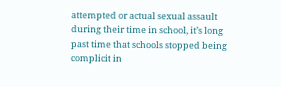attempted or actual sexual assault during their time in school, it’s long past time that schools stopped being complicit in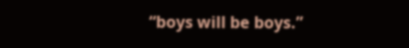“boys will be boys.”